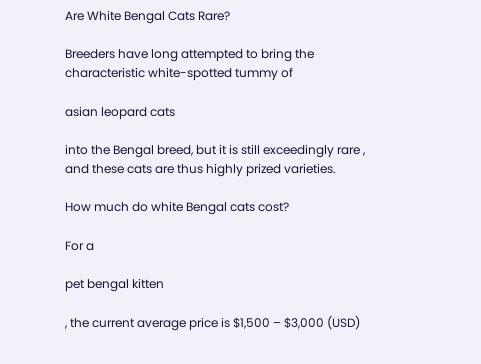Are White Bengal Cats Rare?

Breeders have long attempted to bring the characteristic white-spotted tummy of

asian leopard cats

into the Bengal breed, but it is still exceedingly rare , and these cats are thus highly prized varieties.

How much do white Bengal cats cost?

For a

pet bengal kitten

, the current average price is $1,500 – $3,000 (USD)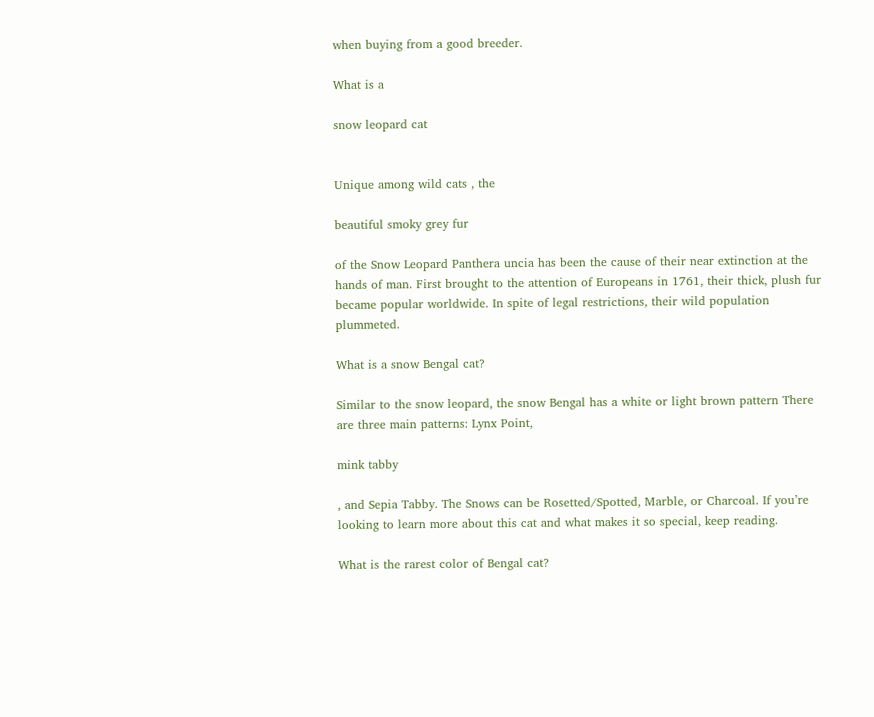when buying from a good breeder.

What is a

snow leopard cat


Unique among wild cats , the

beautiful smoky grey fur

of the Snow Leopard Panthera uncia has been the cause of their near extinction at the hands of man. First brought to the attention of Europeans in 1761, their thick, plush fur became popular worldwide. In spite of legal restrictions, their wild population plummeted.

What is a snow Bengal cat?

Similar to the snow leopard, the snow Bengal has a white or light brown pattern There are three main patterns: Lynx Point,

mink tabby

, and Sepia Tabby. The Snows can be Rosetted/Spotted, Marble, or Charcoal. If you’re looking to learn more about this cat and what makes it so special, keep reading.

What is the rarest color of Bengal cat?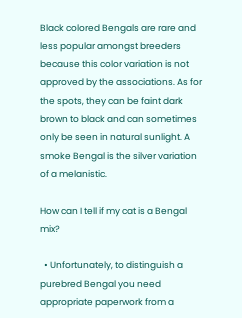Black colored Bengals are rare and less popular amongst breeders because this color variation is not approved by the associations. As for the spots, they can be faint dark brown to black and can sometimes only be seen in natural sunlight. A smoke Bengal is the silver variation of a melanistic.

How can I tell if my cat is a Bengal mix?

  • Unfortunately, to distinguish a purebred Bengal you need appropriate paperwork from a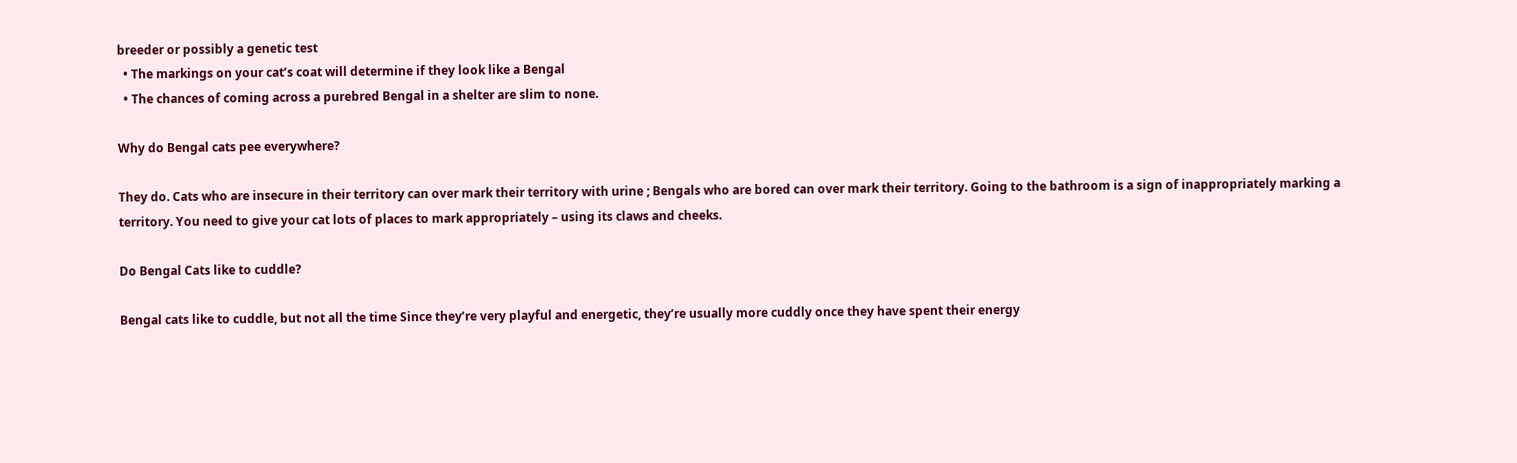breeder or possibly a genetic test
  • The markings on your cat’s coat will determine if they look like a Bengal
  • The chances of coming across a purebred Bengal in a shelter are slim to none.

Why do Bengal cats pee everywhere?

They do. Cats who are insecure in their territory can over mark their territory with urine ; Bengals who are bored can over mark their territory. Going to the bathroom is a sign of inappropriately marking a territory. You need to give your cat lots of places to mark appropriately – using its claws and cheeks.

Do Bengal Cats like to cuddle?

Bengal cats like to cuddle, but not all the time Since they’re very playful and energetic, they’re usually more cuddly once they have spent their energy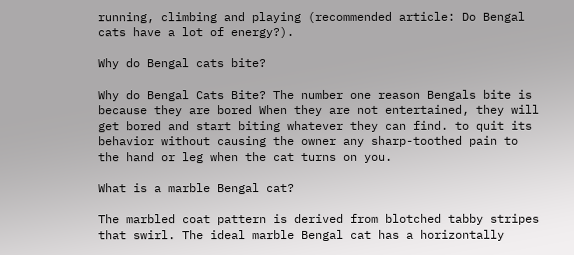running, climbing and playing (recommended article: Do Bengal cats have a lot of energy?).

Why do Bengal cats bite?

Why do Bengal Cats Bite? The number one reason Bengals bite is because they are bored When they are not entertained, they will get bored and start biting whatever they can find. to quit its behavior without causing the owner any sharp-toothed pain to the hand or leg when the cat turns on you.

What is a marble Bengal cat?

The marbled coat pattern is derived from blotched tabby stripes that swirl. The ideal marble Bengal cat has a horizontally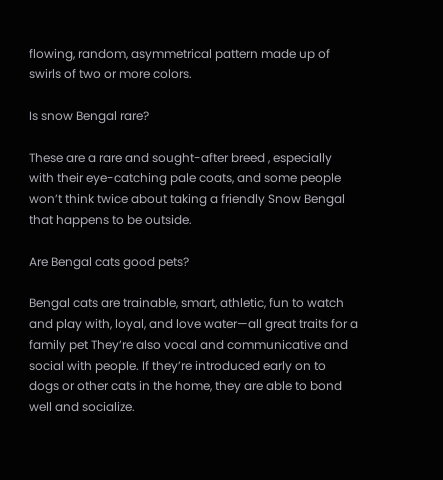flowing, random, asymmetrical pattern made up of swirls of two or more colors.

Is snow Bengal rare?

These are a rare and sought-after breed , especially with their eye-catching pale coats, and some people won’t think twice about taking a friendly Snow Bengal that happens to be outside.

Are Bengal cats good pets?

Bengal cats are trainable, smart, athletic, fun to watch and play with, loyal, and love water—all great traits for a family pet They’re also vocal and communicative and social with people. If they’re introduced early on to dogs or other cats in the home, they are able to bond well and socialize.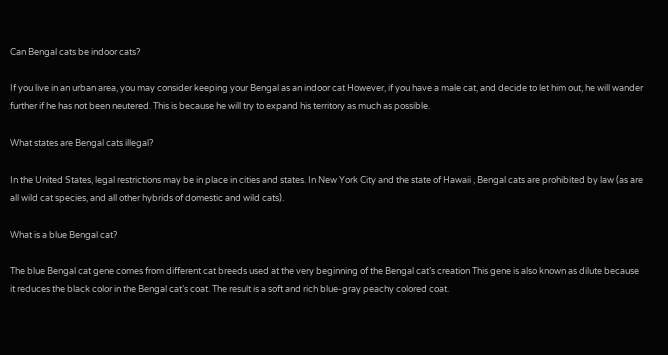Can Bengal cats be indoor cats?

If you live in an urban area, you may consider keeping your Bengal as an indoor cat However, if you have a male cat, and decide to let him out, he will wander further if he has not been neutered. This is because he will try to expand his territory as much as possible.

What states are Bengal cats illegal?

In the United States, legal restrictions may be in place in cities and states. In New York City and the state of Hawaii , Bengal cats are prohibited by law (as are all wild cat species, and all other hybrids of domestic and wild cats).

What is a blue Bengal cat?

The blue Bengal cat gene comes from different cat breeds used at the very beginning of the Bengal cat’s creation This gene is also known as dilute because it reduces the black color in the Bengal cat’s coat. The result is a soft and rich blue-gray peachy colored coat.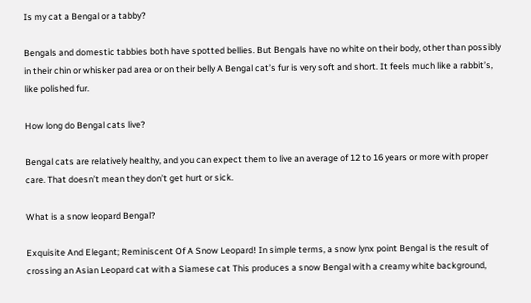Is my cat a Bengal or a tabby?

Bengals and domestic tabbies both have spotted bellies. But Bengals have no white on their body, other than possibly in their chin or whisker pad area or on their belly A Bengal cat’s fur is very soft and short. It feels much like a rabbit’s, like polished fur.

How long do Bengal cats live?

Bengal cats are relatively healthy, and you can expect them to live an average of 12 to 16 years or more with proper care. That doesn’t mean they don’t get hurt or sick.

What is a snow leopard Bengal?

Exquisite And Elegant; Reminiscent Of A Snow Leopard! In simple terms, a snow lynx point Bengal is the result of crossing an Asian Leopard cat with a Siamese cat This produces a snow Bengal with a creamy white background,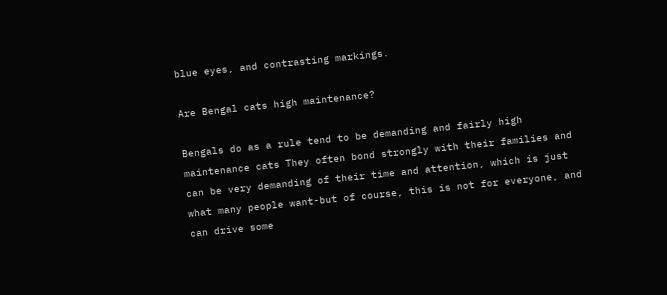blue eyes, and contrasting markings.

Are Bengal cats high maintenance?

Bengals do as a rule tend to be demanding and fairly high maintenance cats They often bond strongly with their families and can be very demanding of their time and attention, which is just what many people want-but of course, this is not for everyone, and can drive some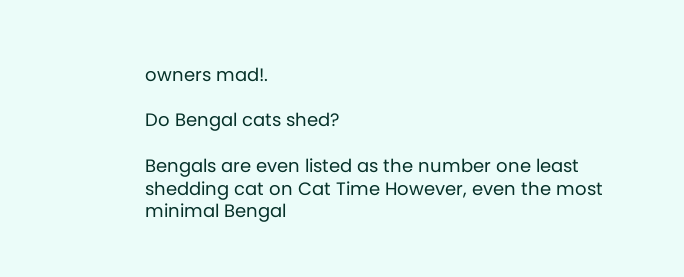owners mad!.

Do Bengal cats shed?

Bengals are even listed as the number one least shedding cat on Cat Time However, even the most minimal Bengal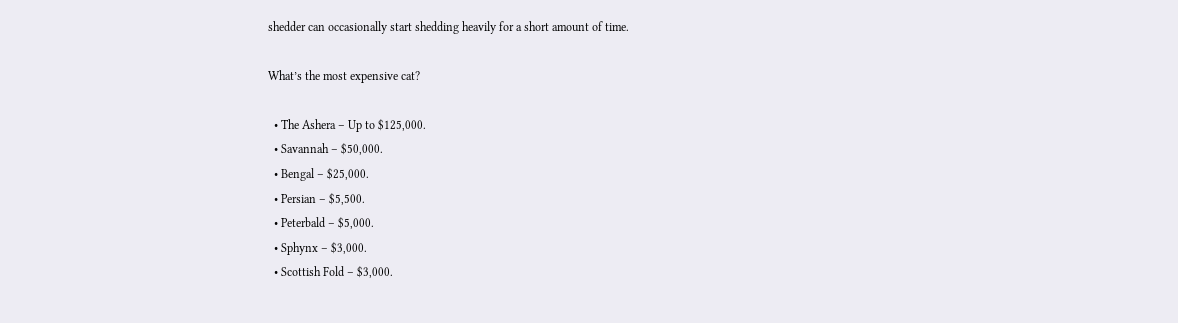shedder can occasionally start shedding heavily for a short amount of time.

What’s the most expensive cat?

  • The Ashera – Up to $125,000.
  • Savannah – $50,000.
  • Bengal – $25,000.
  • Persian – $5,500.
  • Peterbald – $5,000.
  • Sphynx – $3,000.
  • Scottish Fold – $3,000.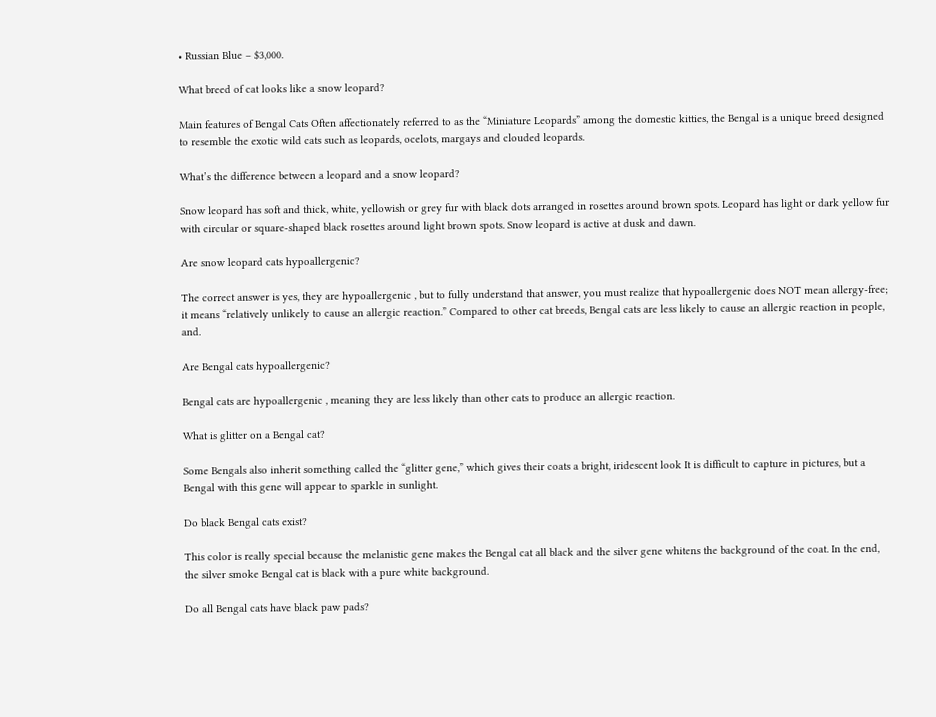• Russian Blue – $3,000.

What breed of cat looks like a snow leopard?

Main features of Bengal Cats Often affectionately referred to as the “Miniature Leopards” among the domestic kitties, the Bengal is a unique breed designed to resemble the exotic wild cats such as leopards, ocelots, margays and clouded leopards.

What’s the difference between a leopard and a snow leopard?

Snow leopard has soft and thick, white, yellowish or grey fur with black dots arranged in rosettes around brown spots. Leopard has light or dark yellow fur with circular or square-shaped black rosettes around light brown spots. Snow leopard is active at dusk and dawn.

Are snow leopard cats hypoallergenic?

The correct answer is yes, they are hypoallergenic , but to fully understand that answer, you must realize that hypoallergenic does NOT mean allergy-free; it means “relatively unlikely to cause an allergic reaction.” Compared to other cat breeds, Bengal cats are less likely to cause an allergic reaction in people, and.

Are Bengal cats hypoallergenic?

Bengal cats are hypoallergenic , meaning they are less likely than other cats to produce an allergic reaction.

What is glitter on a Bengal cat?

Some Bengals also inherit something called the “glitter gene,” which gives their coats a bright, iridescent look It is difficult to capture in pictures, but a Bengal with this gene will appear to sparkle in sunlight.

Do black Bengal cats exist?

This color is really special because the melanistic gene makes the Bengal cat all black and the silver gene whitens the background of the coat. In the end, the silver smoke Bengal cat is black with a pure white background.

Do all Bengal cats have black paw pads?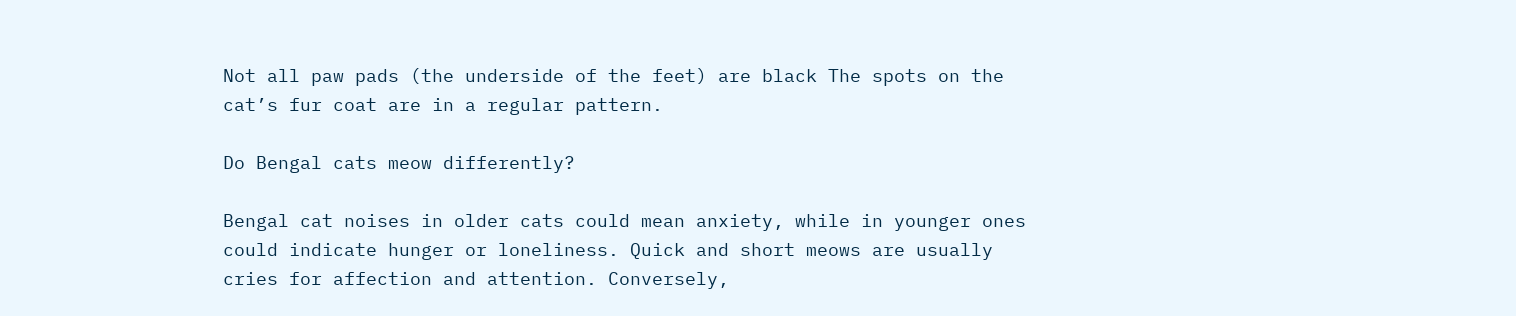Not all paw pads (the underside of the feet) are black The spots on the cat’s fur coat are in a regular pattern.

Do Bengal cats meow differently?

Bengal cat noises in older cats could mean anxiety, while in younger ones could indicate hunger or loneliness. Quick and short meows are usually cries for affection and attention. Conversely,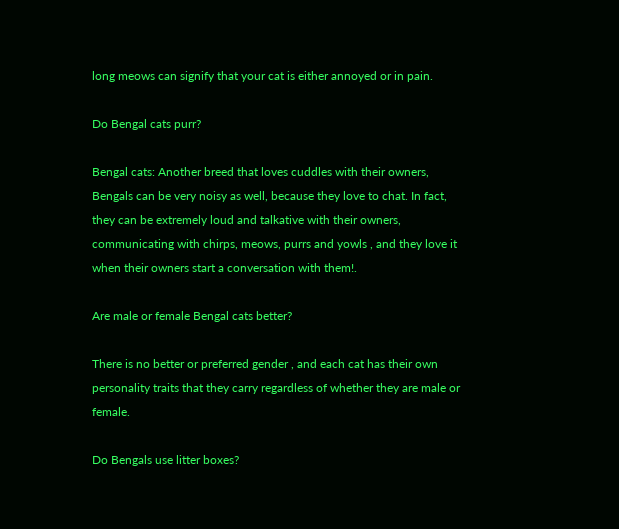long meows can signify that your cat is either annoyed or in pain.

Do Bengal cats purr?

Bengal cats: Another breed that loves cuddles with their owners, Bengals can be very noisy as well, because they love to chat. In fact, they can be extremely loud and talkative with their owners, communicating with chirps, meows, purrs and yowls , and they love it when their owners start a conversation with them!.

Are male or female Bengal cats better?

There is no better or preferred gender , and each cat has their own personality traits that they carry regardless of whether they are male or female.

Do Bengals use litter boxes?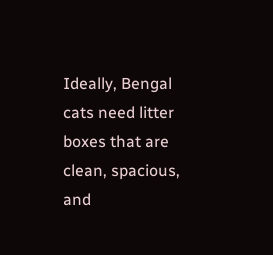Ideally, Bengal cats need litter boxes that are clean, spacious, and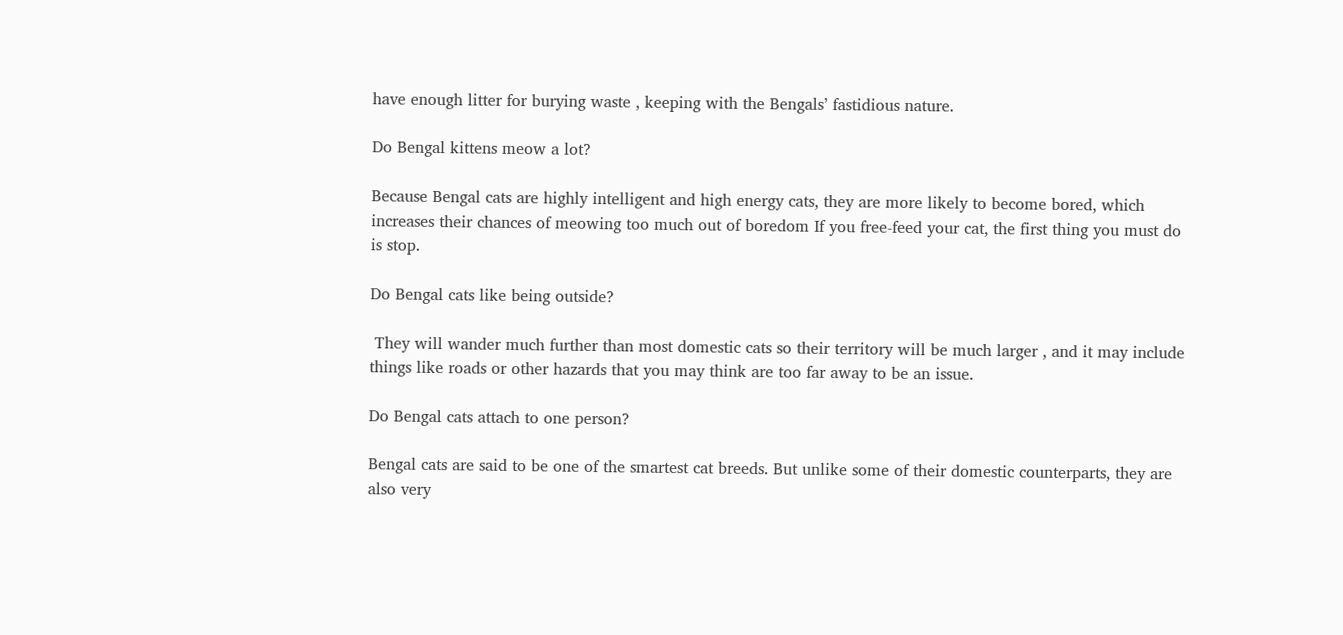have enough litter for burying waste , keeping with the Bengals’ fastidious nature.

Do Bengal kittens meow a lot?

Because Bengal cats are highly intelligent and high energy cats, they are more likely to become bored, which increases their chances of meowing too much out of boredom If you free-feed your cat, the first thing you must do is stop.

Do Bengal cats like being outside?

 They will wander much further than most domestic cats so their territory will be much larger , and it may include things like roads or other hazards that you may think are too far away to be an issue.

Do Bengal cats attach to one person?

Bengal cats are said to be one of the smartest cat breeds. But unlike some of their domestic counterparts, they are also very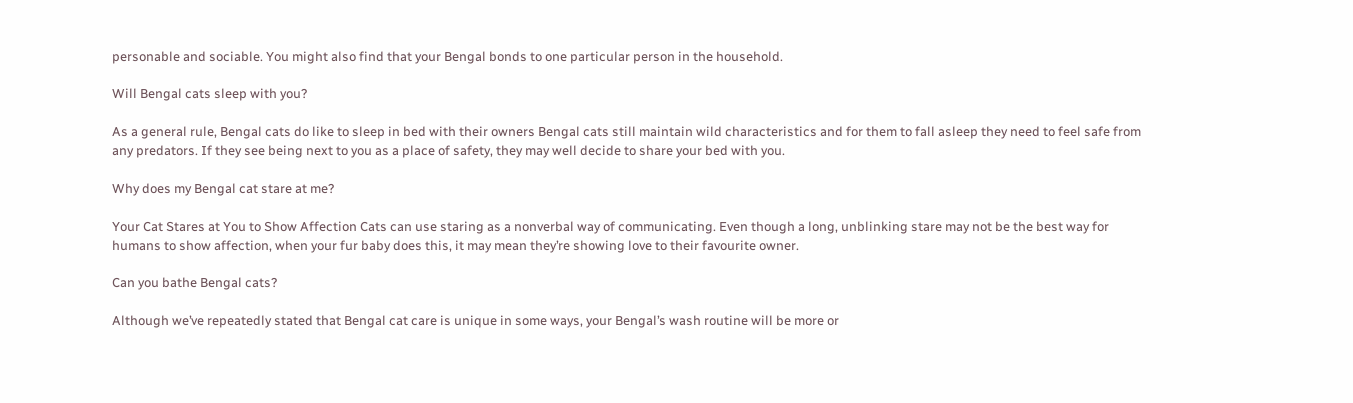personable and sociable. You might also find that your Bengal bonds to one particular person in the household.

Will Bengal cats sleep with you?

As a general rule, Bengal cats do like to sleep in bed with their owners Bengal cats still maintain wild characteristics and for them to fall asleep they need to feel safe from any predators. If they see being next to you as a place of safety, they may well decide to share your bed with you.

Why does my Bengal cat stare at me?

Your Cat Stares at You to Show Affection Cats can use staring as a nonverbal way of communicating. Even though a long, unblinking stare may not be the best way for humans to show affection, when your fur baby does this, it may mean they’re showing love to their favourite owner.

Can you bathe Bengal cats?

Although we’ve repeatedly stated that Bengal cat care is unique in some ways, your Bengal’s wash routine will be more or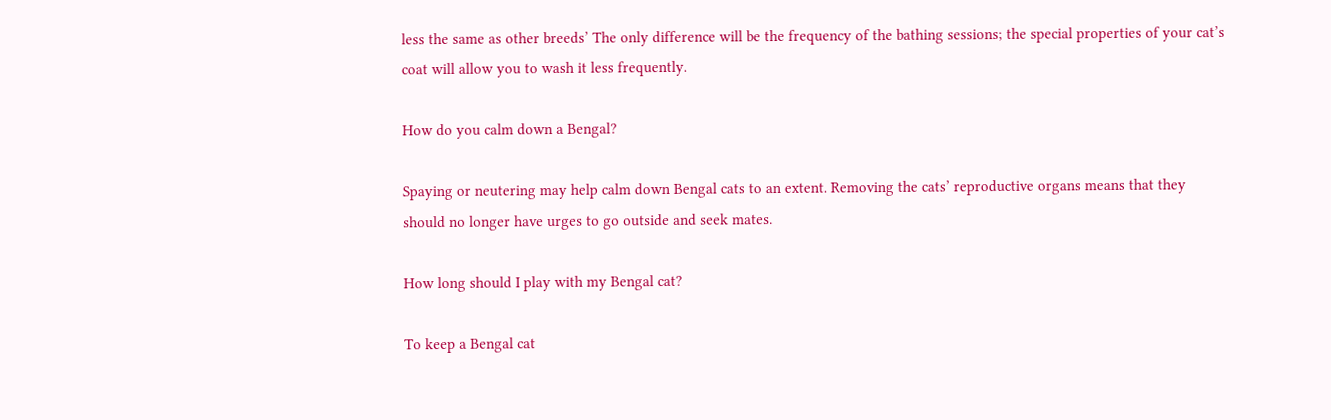less the same as other breeds’ The only difference will be the frequency of the bathing sessions; the special properties of your cat’s coat will allow you to wash it less frequently.

How do you calm down a Bengal?

Spaying or neutering may help calm down Bengal cats to an extent. Removing the cats’ reproductive organs means that they should no longer have urges to go outside and seek mates.

How long should I play with my Bengal cat?

To keep a Bengal cat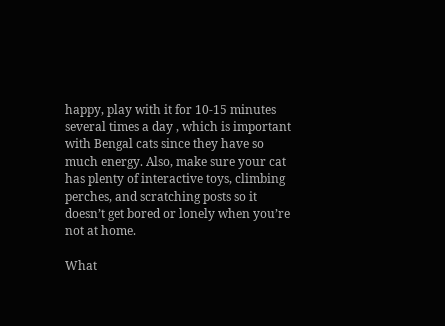happy, play with it for 10-15 minutes several times a day , which is important with Bengal cats since they have so much energy. Also, make sure your cat has plenty of interactive toys, climbing perches, and scratching posts so it doesn’t get bored or lonely when you’re not at home.

What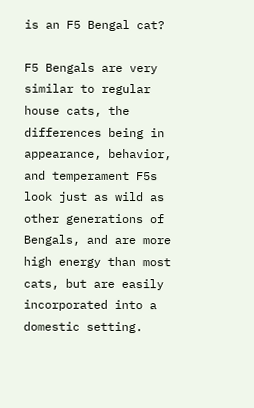is an F5 Bengal cat?

F5 Bengals are very similar to regular house cats, the differences being in appearance, behavior, and temperament F5s look just as wild as other generations of Bengals, and are more high energy than most cats, but are easily incorporated into a domestic setting.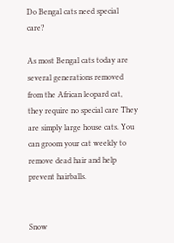Do Bengal cats need special care?

As most Bengal cats today are several generations removed from the African leopard cat, they require no special care They are simply large house cats. You can groom your cat weekly to remove dead hair and help prevent hairballs.


Snow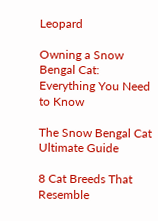Leopard

Owning a Snow Bengal Cat: Everything You Need to Know

The Snow Bengal Cat Ultimate Guide

8 Cat Breeds That Resemble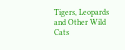Tigers, Leopards and Other Wild Cats